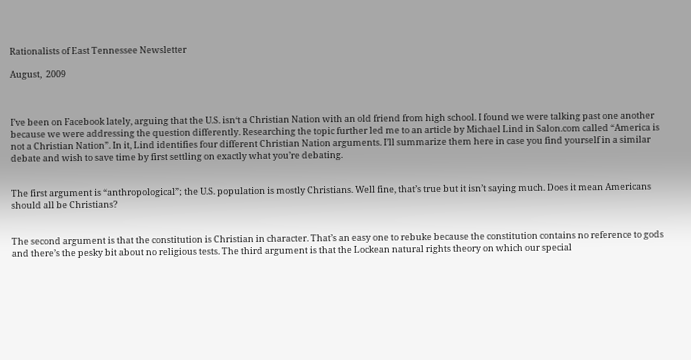Rationalists of East Tennessee Newsletter

August,  2009



I’ve been on Facebook lately, arguing that the U.S. isn‘t a Christian Nation with an old friend from high school. I found we were talking past one another because we were addressing the question differently. Researching the topic further led me to an article by Michael Lind in Salon.com called “America is not a Christian Nation”. In it, Lind identifies four different Christian Nation arguments. I’ll summarize them here in case you find yourself in a similar debate and wish to save time by first settling on exactly what you’re debating.


The first argument is “anthropological”; the U.S. population is mostly Christians. Well fine, that’s true but it isn’t saying much. Does it mean Americans should all be Christians?


The second argument is that the constitution is Christian in character. That’s an easy one to rebuke because the constitution contains no reference to gods and there’s the pesky bit about no religious tests. The third argument is that the Lockean natural rights theory on which our special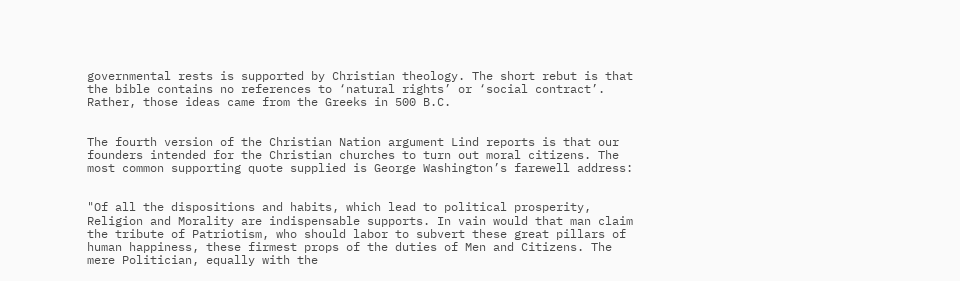governmental rests is supported by Christian theology. The short rebut is that the bible contains no references to ‘natural rights’ or ‘social contract’. Rather, those ideas came from the Greeks in 500 B.C.


The fourth version of the Christian Nation argument Lind reports is that our founders intended for the Christian churches to turn out moral citizens. The most common supporting quote supplied is George Washington’s farewell address:


"Of all the dispositions and habits, which lead to political prosperity, Religion and Morality are indispensable supports. In vain would that man claim the tribute of Patriotism, who should labor to subvert these great pillars of human happiness, these firmest props of the duties of Men and Citizens. The mere Politician, equally with the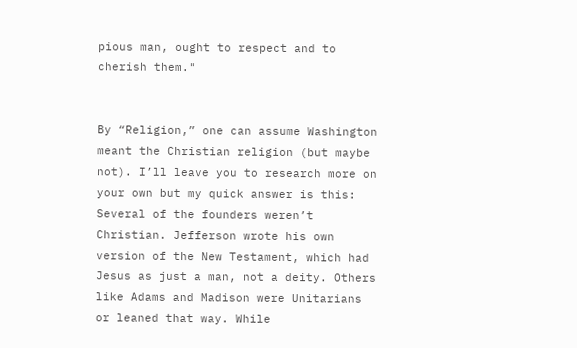pious man, ought to respect and to cherish them."


By “Religion,” one can assume Washington meant the Christian religion (but maybe not). I’ll leave you to research more on your own but my quick answer is this: Several of the founders weren’t Christian. Jefferson wrote his own version of the New Testament, which had Jesus as just a man, not a deity. Others like Adams and Madison were Unitarians or leaned that way. While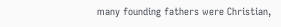many founding fathers were Christian,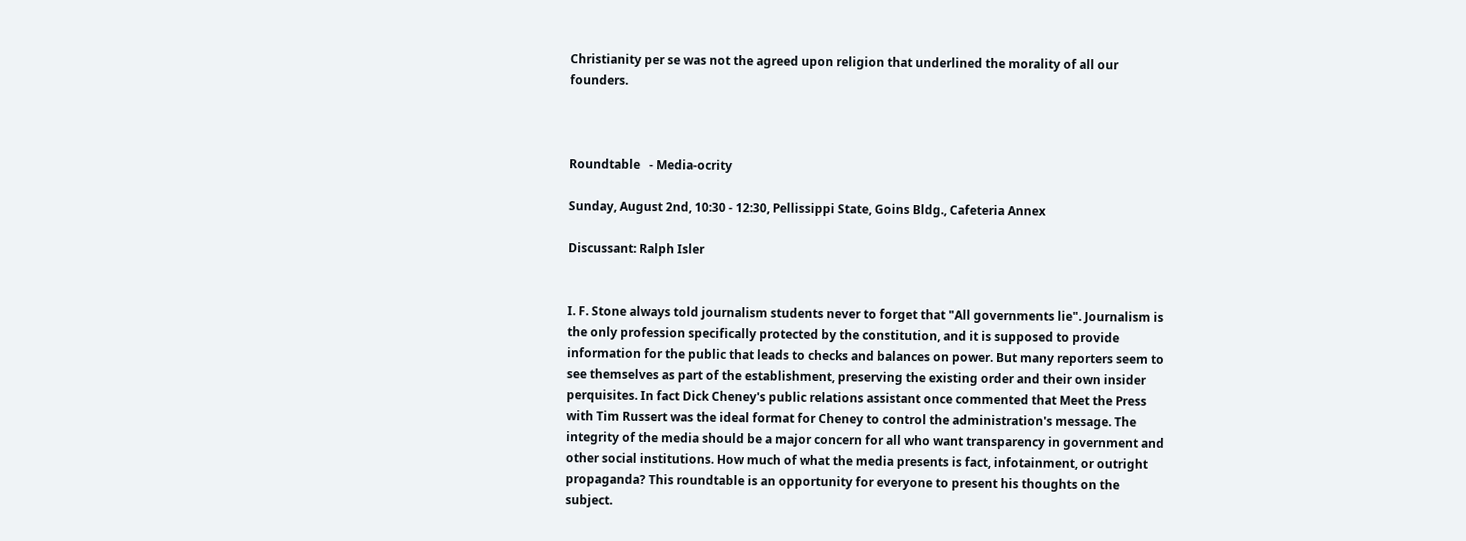Christianity per se was not the agreed upon religion that underlined the morality of all our founders.



Roundtable   - Media-ocrity

Sunday, August 2nd, 10:30 - 12:30, Pellissippi State, Goins Bldg., Cafeteria Annex

Discussant: Ralph Isler


I. F. Stone always told journalism students never to forget that "All governments lie". Journalism is the only profession specifically protected by the constitution, and it is supposed to provide information for the public that leads to checks and balances on power. But many reporters seem to see themselves as part of the establishment, preserving the existing order and their own insider perquisites. In fact Dick Cheney's public relations assistant once commented that Meet the Press with Tim Russert was the ideal format for Cheney to control the administration's message. The integrity of the media should be a major concern for all who want transparency in government and other social institutions. How much of what the media presents is fact, infotainment, or outright propaganda? This roundtable is an opportunity for everyone to present his thoughts on the subject.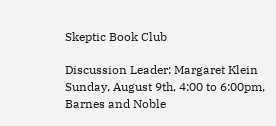Skeptic Book Club

Discussion Leader: Margaret Klein
Sunday, August 9th, 4:00 to 6:00pm, Barnes and Noble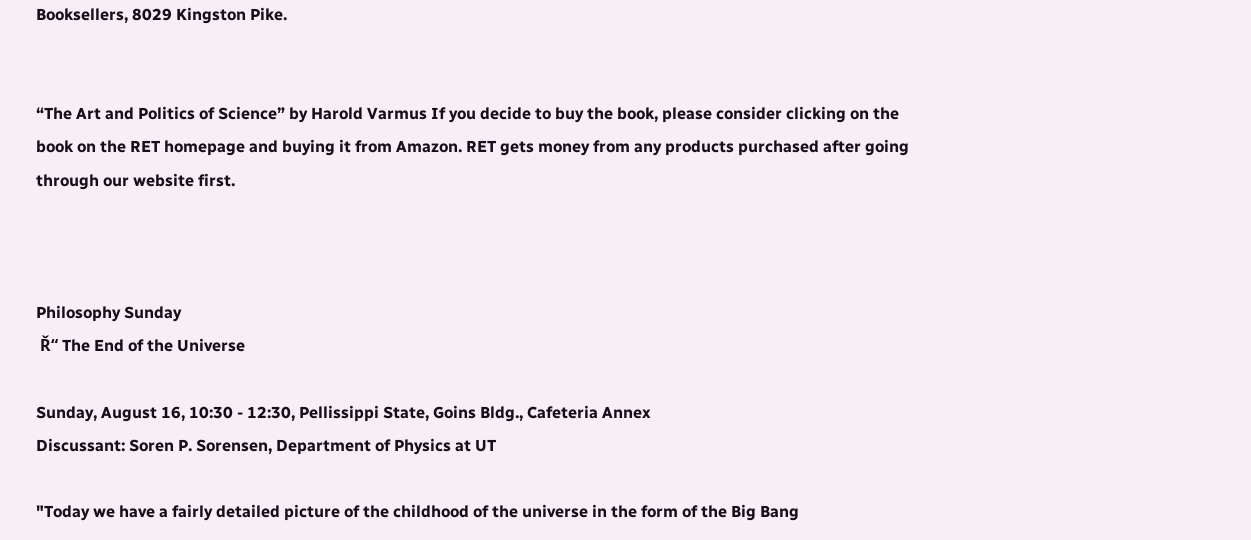Booksellers, 8029 Kingston Pike.


“The Art and Politics of Science” by Harold Varmus If you decide to buy the book, please consider clicking on the book on the RET homepage and buying it from Amazon. RET gets money from any products purchased after going through our website first.



Philosophy Sunday
 Ř“ The End of the Universe

Sunday, August 16, 10:30 - 12:30, Pellissippi State, Goins Bldg., Cafeteria Annex
Discussant: Soren P. Sorensen, Department of Physics at UT

"Today we have a fairly detailed picture of the childhood of the universe in the form of the Big Bang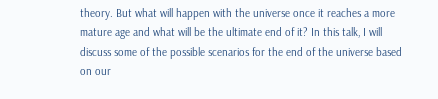theory. But what will happen with the universe once it reaches a more mature age and what will be the ultimate end of it? In this talk, I will discuss some of the possible scenarios for the end of the universe based on our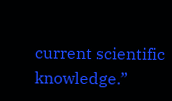current scientific knowledge.”